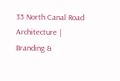35 North Canal Road
Architecture | Branding &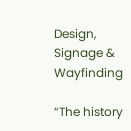Design, Signage & Wayfinding

“The history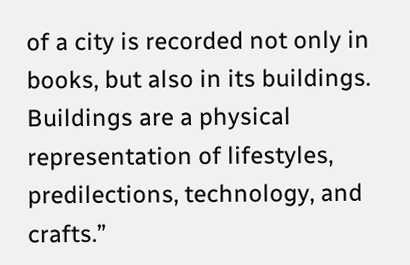of a city is recorded not only in books, but also in its buildings. Buildings are a physical representation of lifestyles, predilections, technology, and crafts.”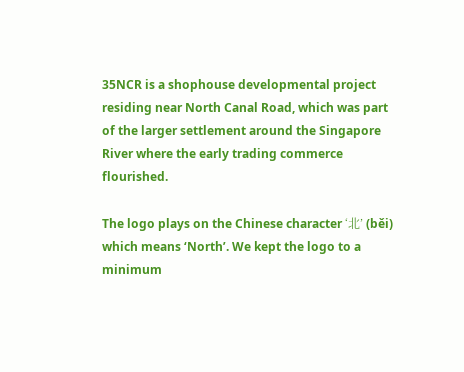35NCR is a shophouse developmental project residing near North Canal Road, which was part of the larger settlement around the Singapore River where the early trading commerce flourished.

The logo plays on the Chinese character ‘北’ (běi) which means ‘North’. We kept the logo to a minimum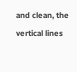and clean, the vertical lines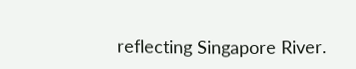reflecting Singapore River.